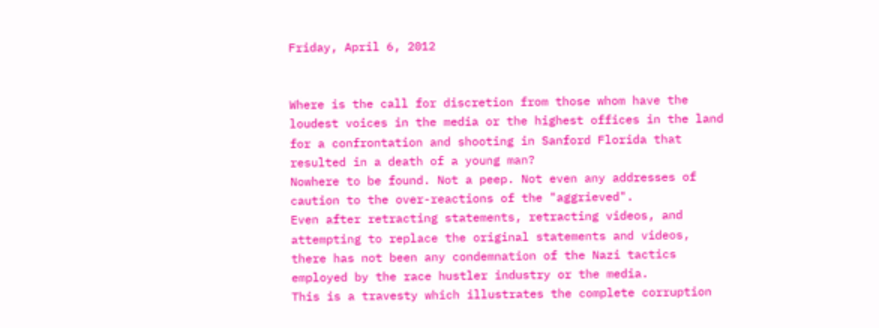Friday, April 6, 2012


Where is the call for discretion from those whom have the loudest voices in the media or the highest offices in the land for a confrontation and shooting in Sanford Florida that resulted in a death of a young man?
Nowhere to be found. Not a peep. Not even any addresses of caution to the over-reactions of the "aggrieved".
Even after retracting statements, retracting videos, and attempting to replace the original statements and videos, there has not been any condemnation of the Nazi tactics employed by the race hustler industry or the media.
This is a travesty which illustrates the complete corruption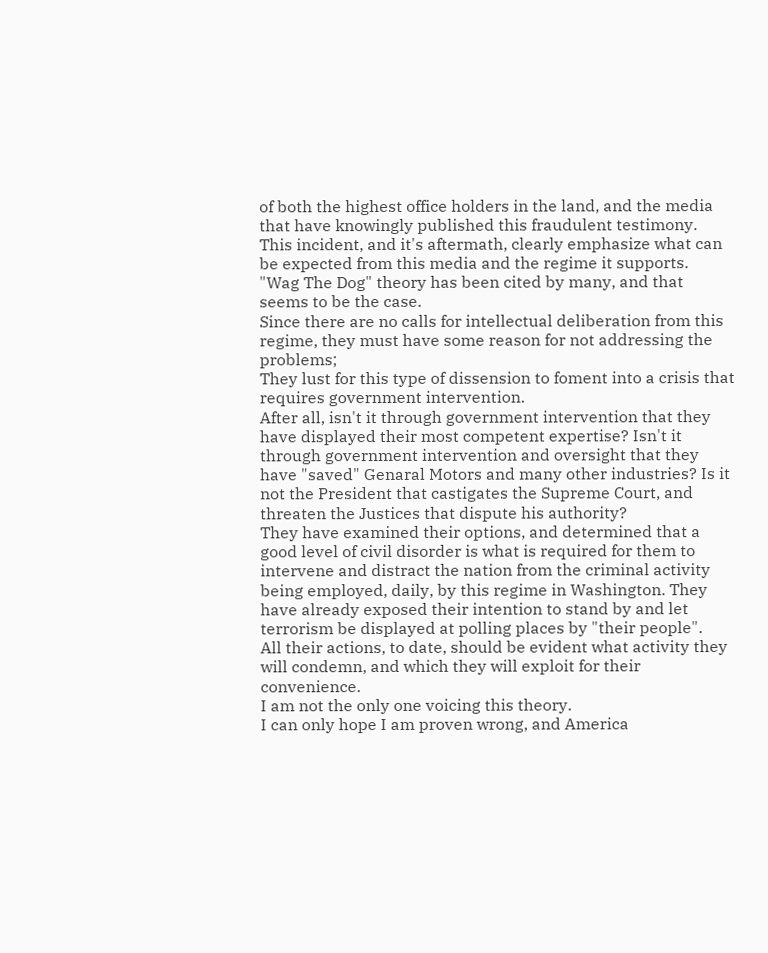of both the highest office holders in the land, and the media that have knowingly published this fraudulent testimony.
This incident, and it's aftermath, clearly emphasize what can be expected from this media and the regime it supports.
"Wag The Dog" theory has been cited by many, and that seems to be the case.
Since there are no calls for intellectual deliberation from this regime, they must have some reason for not addressing the problems;
They lust for this type of dissension to foment into a crisis that requires government intervention.
After all, isn't it through government intervention that they have displayed their most competent expertise? Isn't it through government intervention and oversight that they have "saved" Genaral Motors and many other industries? Is it not the President that castigates the Supreme Court, and threaten the Justices that dispute his authority?
They have examined their options, and determined that a good level of civil disorder is what is required for them to intervene and distract the nation from the criminal activity being employed, daily, by this regime in Washington. They have already exposed their intention to stand by and let terrorism be displayed at polling places by "their people".
All their actions, to date, should be evident what activity they will condemn, and which they will exploit for their convenience.
I am not the only one voicing this theory.
I can only hope I am proven wrong, and America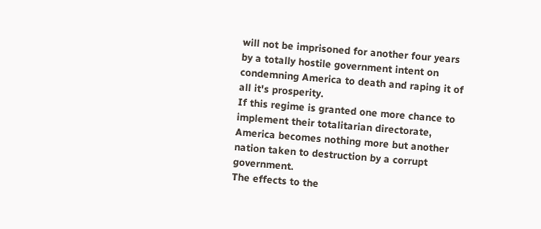will not be imprisoned for another four years by a totally hostile government intent on condemning America to death and raping it of all it's prosperity.
If this regime is granted one more chance to implement their totalitarian directorate, America becomes nothing more but another nation taken to destruction by a corrupt government.
The effects to the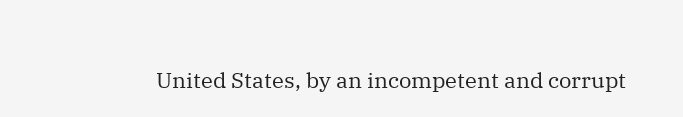United States, by an incompetent and corrupt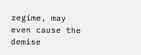regime, may even cause the demise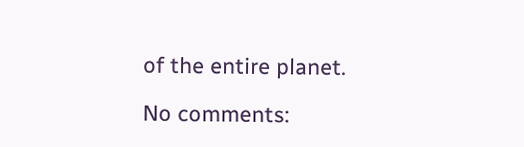of the entire planet.

No comments: